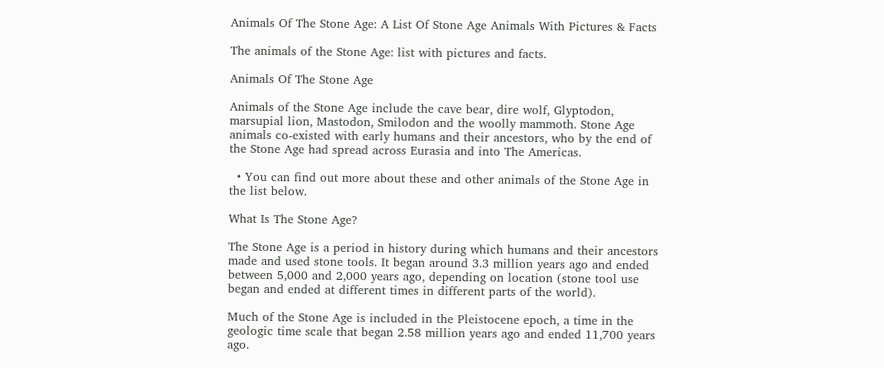Animals Of The Stone Age: A List Of Stone Age Animals With Pictures & Facts

The animals of the Stone Age: list with pictures and facts.

Animals Of The Stone Age

Animals of the Stone Age include the cave bear, dire wolf, Glyptodon, marsupial lion, Mastodon, Smilodon and the woolly mammoth. Stone Age animals co-existed with early humans and their ancestors, who by the end of the Stone Age had spread across Eurasia and into The Americas.

  • You can find out more about these and other animals of the Stone Age in the list below.

What Is The Stone Age?

The Stone Age is a period in history during which humans and their ancestors made and used stone tools. It began around 3.3 million years ago and ended between 5,000 and 2,000 years ago, depending on location (stone tool use began and ended at different times in different parts of the world).

Much of the Stone Age is included in the Pleistocene epoch, a time in the geologic time scale that began 2.58 million years ago and ended 11,700 years ago.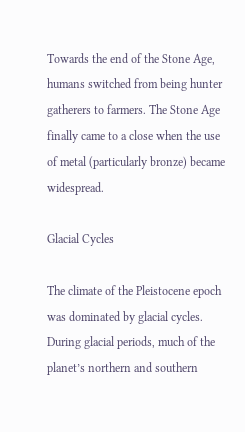Towards the end of the Stone Age, humans switched from being hunter gatherers to farmers. The Stone Age finally came to a close when the use of metal (particularly bronze) became widespread.

Glacial Cycles

The climate of the Pleistocene epoch was dominated by glacial cycles. During glacial periods, much of the planet’s northern and southern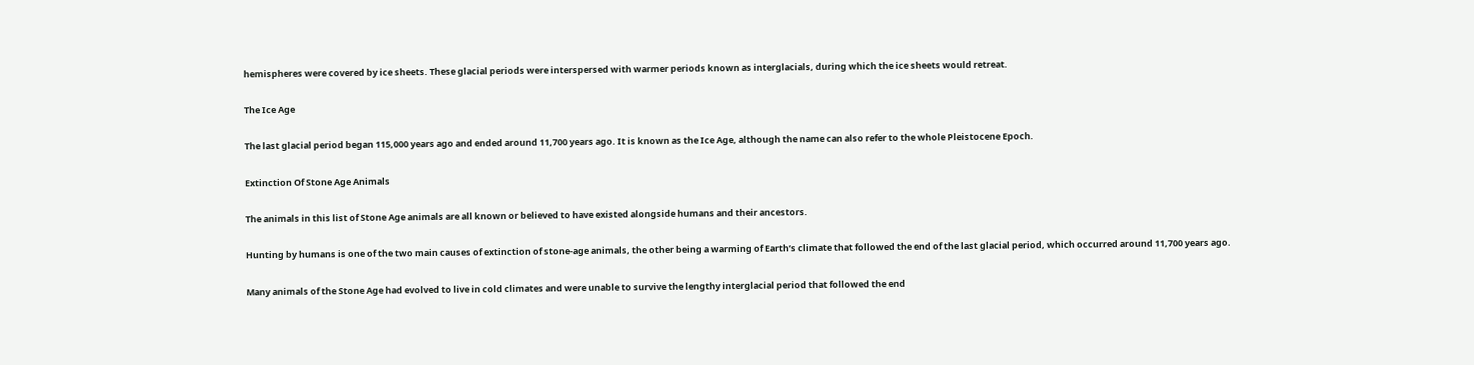hemispheres were covered by ice sheets. These glacial periods were interspersed with warmer periods known as interglacials, during which the ice sheets would retreat.

The Ice Age

The last glacial period began 115,000 years ago and ended around 11,700 years ago. It is known as the Ice Age, although the name can also refer to the whole Pleistocene Epoch.

Extinction Of Stone Age Animals

The animals in this list of Stone Age animals are all known or believed to have existed alongside humans and their ancestors.

Hunting by humans is one of the two main causes of extinction of stone-age animals, the other being a warming of Earth’s climate that followed the end of the last glacial period, which occurred around 11,700 years ago.

Many animals of the Stone Age had evolved to live in cold climates and were unable to survive the lengthy interglacial period that followed the end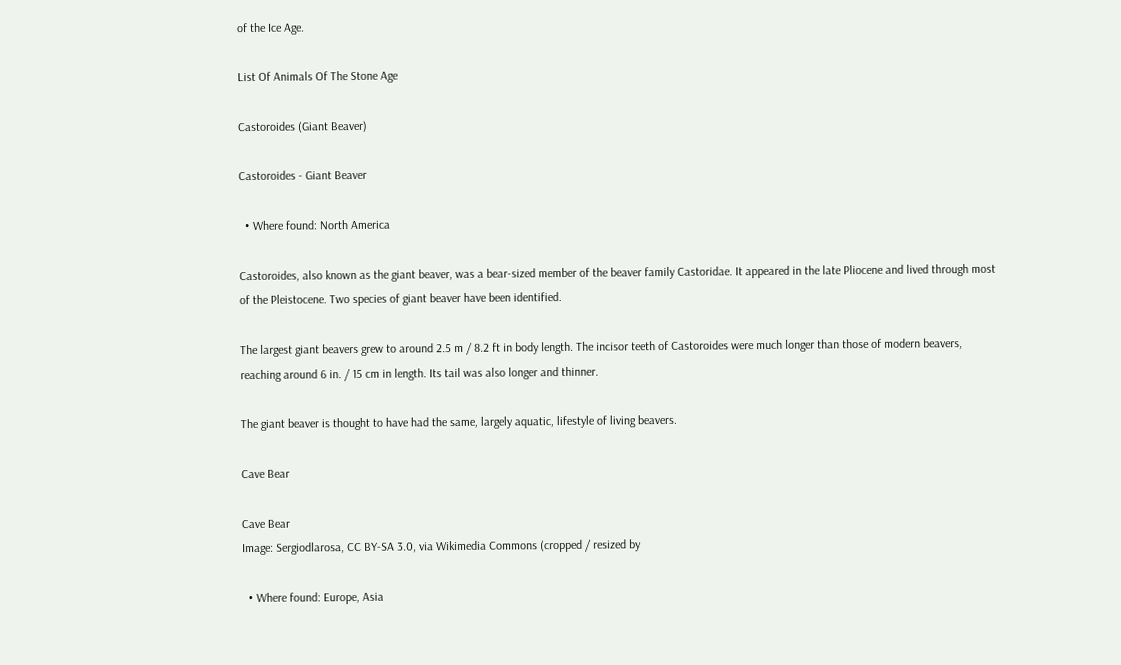of the Ice Age.

List Of Animals Of The Stone Age

Castoroides (Giant Beaver)

Castoroides - Giant Beaver

  • Where found: North America

Castoroides, also known as the giant beaver, was a bear-sized member of the beaver family Castoridae. It appeared in the late Pliocene and lived through most of the Pleistocene. Two species of giant beaver have been identified.

The largest giant beavers grew to around 2.5 m / 8.2 ft in body length. The incisor teeth of Castoroides were much longer than those of modern beavers, reaching around 6 in. / 15 cm in length. Its tail was also longer and thinner.

The giant beaver is thought to have had the same, largely aquatic, lifestyle of living beavers.

Cave Bear

Cave Bear
Image: Sergiodlarosa, CC BY-SA 3.0, via Wikimedia Commons (cropped / resized by

  • Where found: Europe, Asia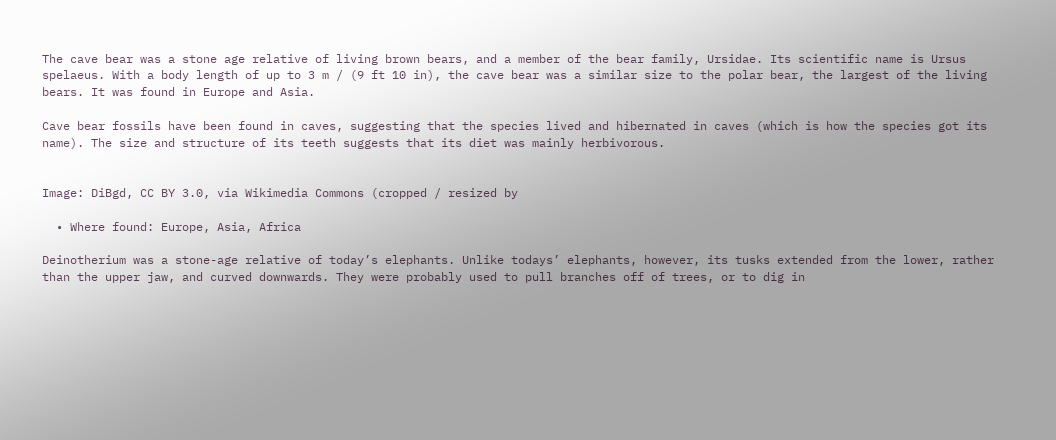The cave bear was a stone age relative of living brown bears, and a member of the bear family, Ursidae. Its scientific name is Ursus spelaeus. With a body length of up to 3 m / (9 ft 10 in), the cave bear was a similar size to the polar bear, the largest of the living bears. It was found in Europe and Asia.

Cave bear fossils have been found in caves, suggesting that the species lived and hibernated in caves (which is how the species got its name). The size and structure of its teeth suggests that its diet was mainly herbivorous.


Image: DiBgd, CC BY 3.0, via Wikimedia Commons (cropped / resized by

  • Where found: Europe, Asia, Africa

Deinotherium was a stone-age relative of today’s elephants. Unlike todays’ elephants, however, its tusks extended from the lower, rather than the upper jaw, and curved downwards. They were probably used to pull branches off of trees, or to dig in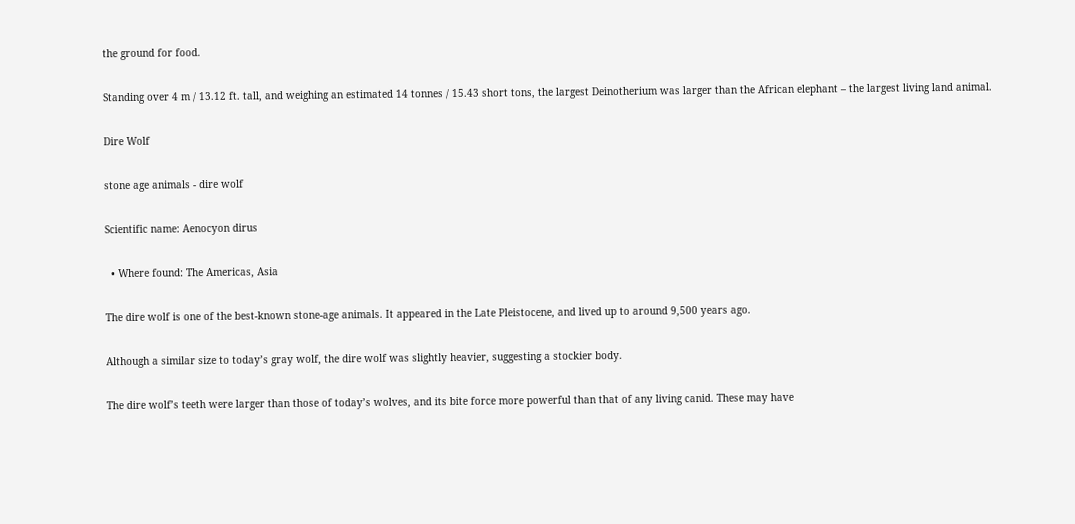the ground for food.

Standing over 4 m / 13.12 ft. tall, and weighing an estimated 14 tonnes / 15.43 short tons, the largest Deinotherium was larger than the African elephant – the largest living land animal.

Dire Wolf

stone age animals - dire wolf

Scientific name: Aenocyon dirus

  • Where found: The Americas, Asia

The dire wolf is one of the best-known stone-age animals. It appeared in the Late Pleistocene, and lived up to around 9,500 years ago.

Although a similar size to today’s gray wolf, the dire wolf was slightly heavier, suggesting a stockier body.

The dire wolf’s teeth were larger than those of today’s wolves, and its bite force more powerful than that of any living canid. These may have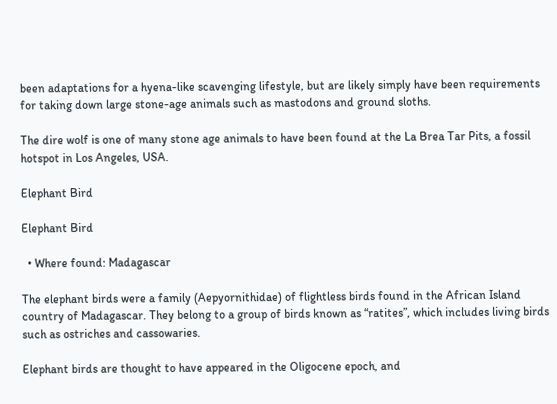been adaptations for a hyena-like scavenging lifestyle, but are likely simply have been requirements for taking down large stone-age animals such as mastodons and ground sloths.

The dire wolf is one of many stone age animals to have been found at the La Brea Tar Pits, a fossil hotspot in Los Angeles, USA.

Elephant Bird

Elephant Bird

  • Where found: Madagascar

The elephant birds were a family (Aepyornithidae) of flightless birds found in the African Island country of Madagascar. They belong to a group of birds known as “ratites”, which includes living birds such as ostriches and cassowaries.

Elephant birds are thought to have appeared in the Oligocene epoch, and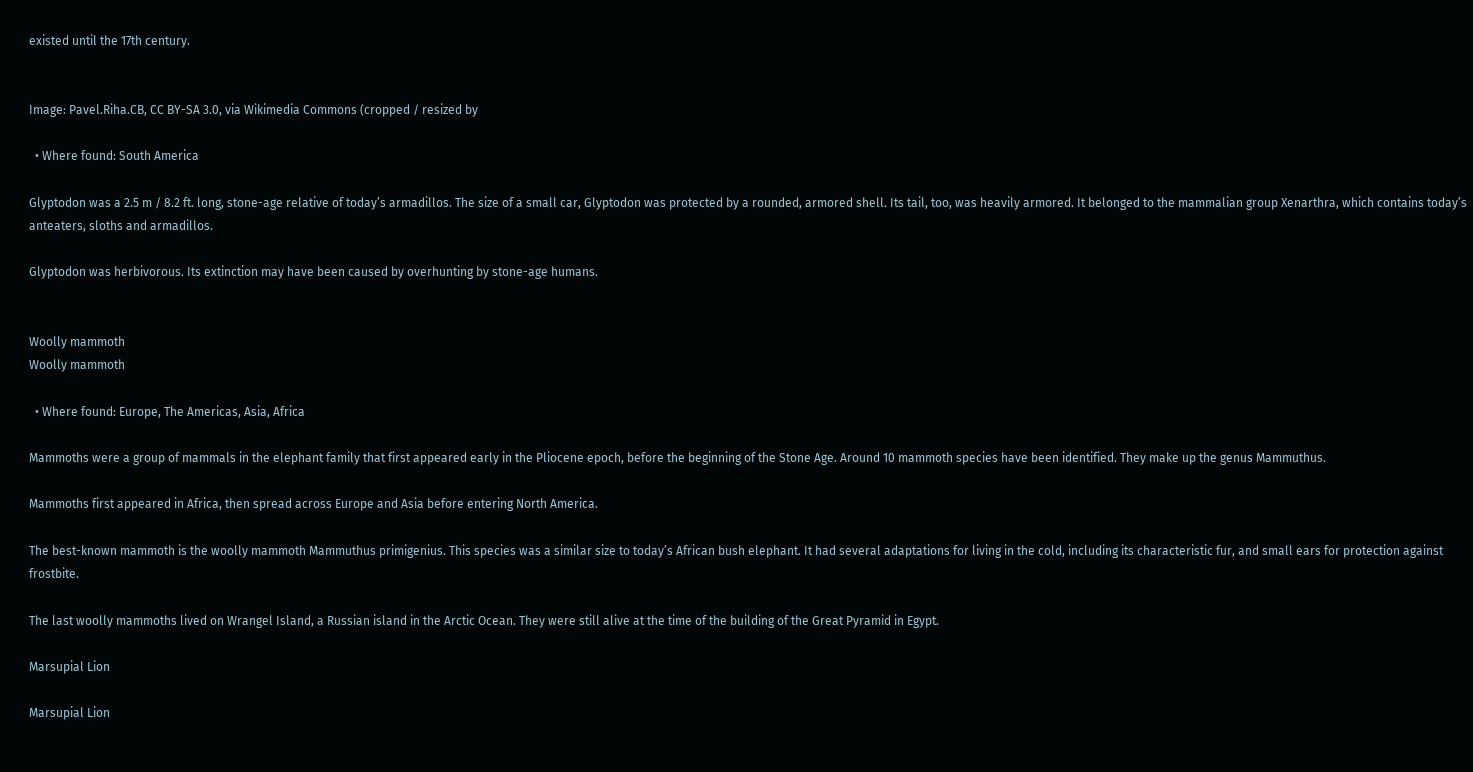existed until the 17th century.


Image: Pavel.Riha.CB, CC BY-SA 3.0, via Wikimedia Commons (cropped / resized by

  • Where found: South America

Glyptodon was a 2.5 m / 8.2 ft. long, stone-age relative of today’s armadillos. The size of a small car, Glyptodon was protected by a rounded, armored shell. Its tail, too, was heavily armored. It belonged to the mammalian group Xenarthra, which contains today’s anteaters, sloths and armadillos.

Glyptodon was herbivorous. Its extinction may have been caused by overhunting by stone-age humans.


Woolly mammoth
Woolly mammoth

  • Where found: Europe, The Americas, Asia, Africa

Mammoths were a group of mammals in the elephant family that first appeared early in the Pliocene epoch, before the beginning of the Stone Age. Around 10 mammoth species have been identified. They make up the genus Mammuthus.

Mammoths first appeared in Africa, then spread across Europe and Asia before entering North America.

The best-known mammoth is the woolly mammoth Mammuthus primigenius. This species was a similar size to today’s African bush elephant. It had several adaptations for living in the cold, including its characteristic fur, and small ears for protection against frostbite.

The last woolly mammoths lived on Wrangel Island, a Russian island in the Arctic Ocean. They were still alive at the time of the building of the Great Pyramid in Egypt.

Marsupial Lion

Marsupial Lion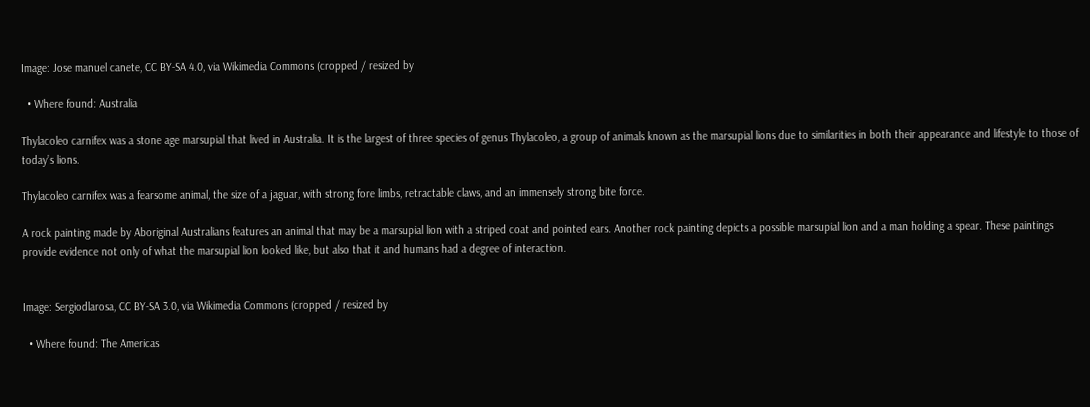Image: Jose manuel canete, CC BY-SA 4.0, via Wikimedia Commons (cropped / resized by

  • Where found: Australia

Thylacoleo carnifex was a stone age marsupial that lived in Australia. It is the largest of three species of genus Thylacoleo, a group of animals known as the marsupial lions due to similarities in both their appearance and lifestyle to those of today’s lions.

Thylacoleo carnifex was a fearsome animal, the size of a jaguar, with strong fore limbs, retractable claws, and an immensely strong bite force.

A rock painting made by Aboriginal Australians features an animal that may be a marsupial lion with a striped coat and pointed ears. Another rock painting depicts a possible marsupial lion and a man holding a spear. These paintings provide evidence not only of what the marsupial lion looked like, but also that it and humans had a degree of interaction.


Image: Sergiodlarosa, CC BY-SA 3.0, via Wikimedia Commons (cropped / resized by

  • Where found: The Americas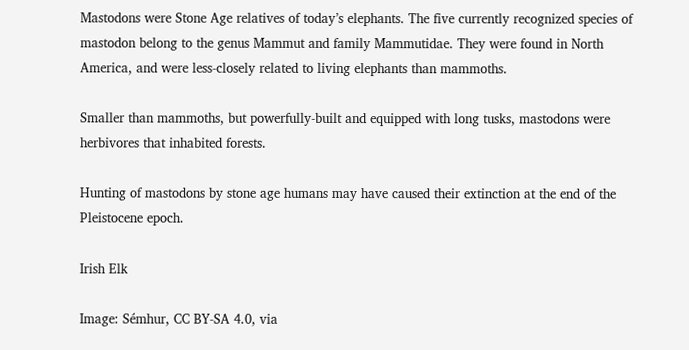Mastodons were Stone Age relatives of today’s elephants. The five currently recognized species of mastodon belong to the genus Mammut and family Mammutidae. They were found in North America, and were less-closely related to living elephants than mammoths.

Smaller than mammoths, but powerfully-built and equipped with long tusks, mastodons were herbivores that inhabited forests.

Hunting of mastodons by stone age humans may have caused their extinction at the end of the Pleistocene epoch.

Irish Elk

Image: Sémhur, CC BY-SA 4.0, via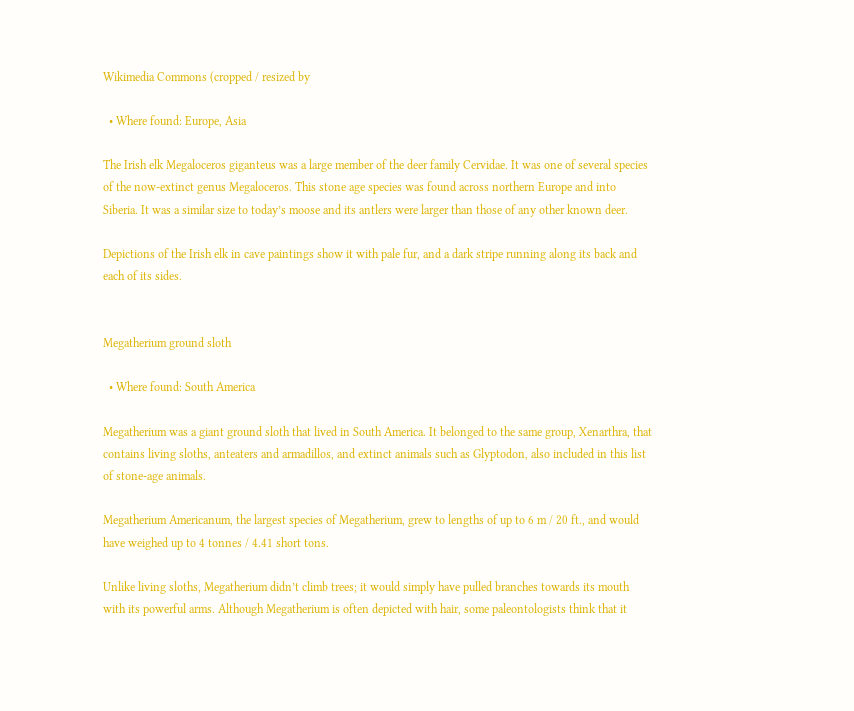Wikimedia Commons (cropped / resized by

  • Where found: Europe, Asia

The Irish elk Megaloceros giganteus was a large member of the deer family Cervidae. It was one of several species of the now-extinct genus Megaloceros. This stone age species was found across northern Europe and into Siberia. It was a similar size to today’s moose and its antlers were larger than those of any other known deer.

Depictions of the Irish elk in cave paintings show it with pale fur, and a dark stripe running along its back and each of its sides.


Megatherium ground sloth

  • Where found: South America

Megatherium was a giant ground sloth that lived in South America. It belonged to the same group, Xenarthra, that contains living sloths, anteaters and armadillos, and extinct animals such as Glyptodon, also included in this list of stone-age animals.

Megatherium Americanum, the largest species of Megatherium, grew to lengths of up to 6 m / 20 ft., and would have weighed up to 4 tonnes / 4.41 short tons.

Unlike living sloths, Megatherium didn’t climb trees; it would simply have pulled branches towards its mouth with its powerful arms. Although Megatherium is often depicted with hair, some paleontologists think that it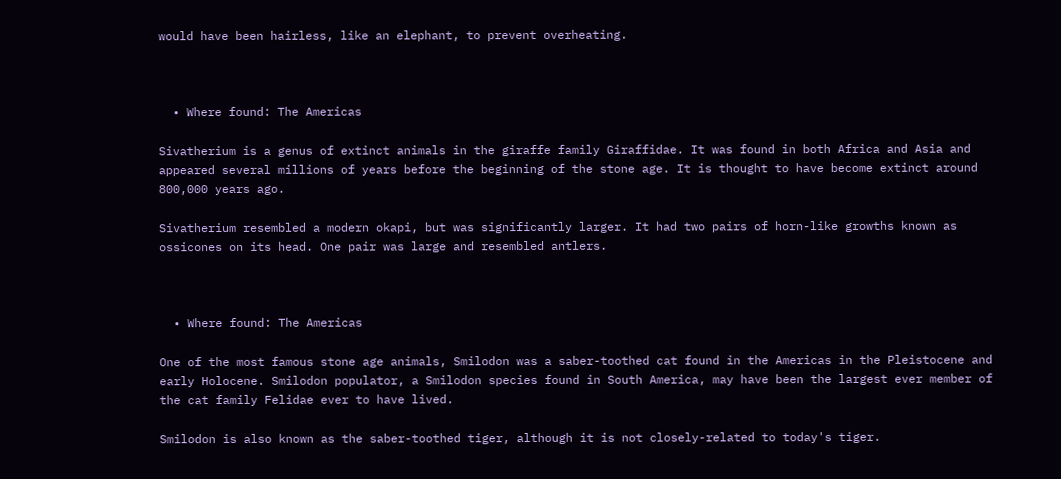would have been hairless, like an elephant, to prevent overheating.



  • Where found: The Americas

Sivatherium is a genus of extinct animals in the giraffe family Giraffidae. It was found in both Africa and Asia and appeared several millions of years before the beginning of the stone age. It is thought to have become extinct around 800,000 years ago.

Sivatherium resembled a modern okapi, but was significantly larger. It had two pairs of horn-like growths known as ossicones on its head. One pair was large and resembled antlers.



  • Where found: The Americas

One of the most famous stone age animals, Smilodon was a saber-toothed cat found in the Americas in the Pleistocene and early Holocene. Smilodon populator, a Smilodon species found in South America, may have been the largest ever member of the cat family Felidae ever to have lived.

Smilodon is also known as the saber-toothed tiger, although it is not closely-related to today's tiger.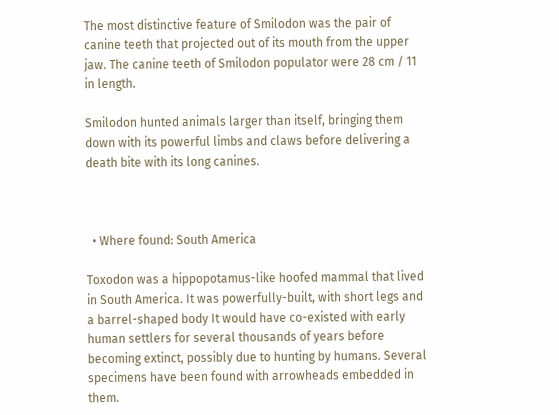The most distinctive feature of Smilodon was the pair of canine teeth that projected out of its mouth from the upper jaw. The canine teeth of Smilodon populator were 28 cm / 11 in length.

Smilodon hunted animals larger than itself, bringing them down with its powerful limbs and claws before delivering a death bite with its long canines.



  • Where found: South America

Toxodon was a hippopotamus-like hoofed mammal that lived in South America. It was powerfully-built, with short legs and a barrel-shaped body It would have co-existed with early human settlers for several thousands of years before becoming extinct, possibly due to hunting by humans. Several specimens have been found with arrowheads embedded in them.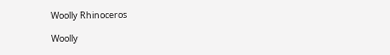Woolly Rhinoceros

Woolly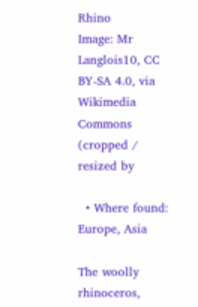Rhino
Image: Mr Langlois10, CC BY-SA 4.0, via Wikimedia Commons (cropped / resized by

  • Where found: Europe, Asia

The woolly rhinoceros,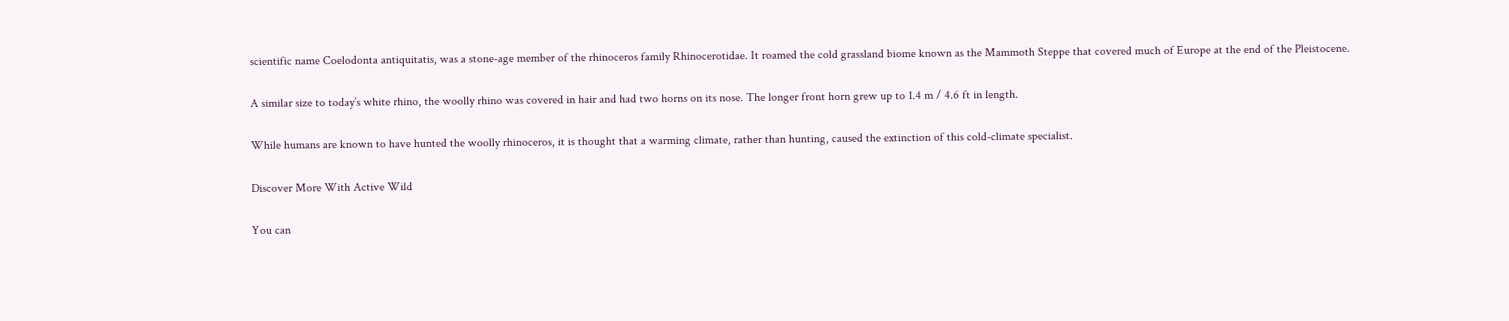scientific name Coelodonta antiquitatis, was a stone-age member of the rhinoceros family Rhinocerotidae. It roamed the cold grassland biome known as the Mammoth Steppe that covered much of Europe at the end of the Pleistocene.

A similar size to today’s white rhino, the woolly rhino was covered in hair and had two horns on its nose. The longer front horn grew up to 1.4 m / 4.6 ft in length.

While humans are known to have hunted the woolly rhinoceros, it is thought that a warming climate, rather than hunting, caused the extinction of this cold-climate specialist.

Discover More With Active Wild

You can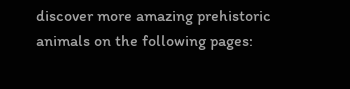discover more amazing prehistoric animals on the following pages: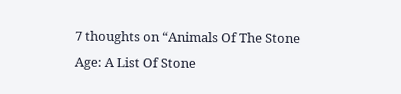7 thoughts on “Animals Of The Stone Age: A List Of Stone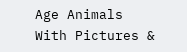Age Animals With Pictures &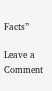Facts”

Leave a Comment